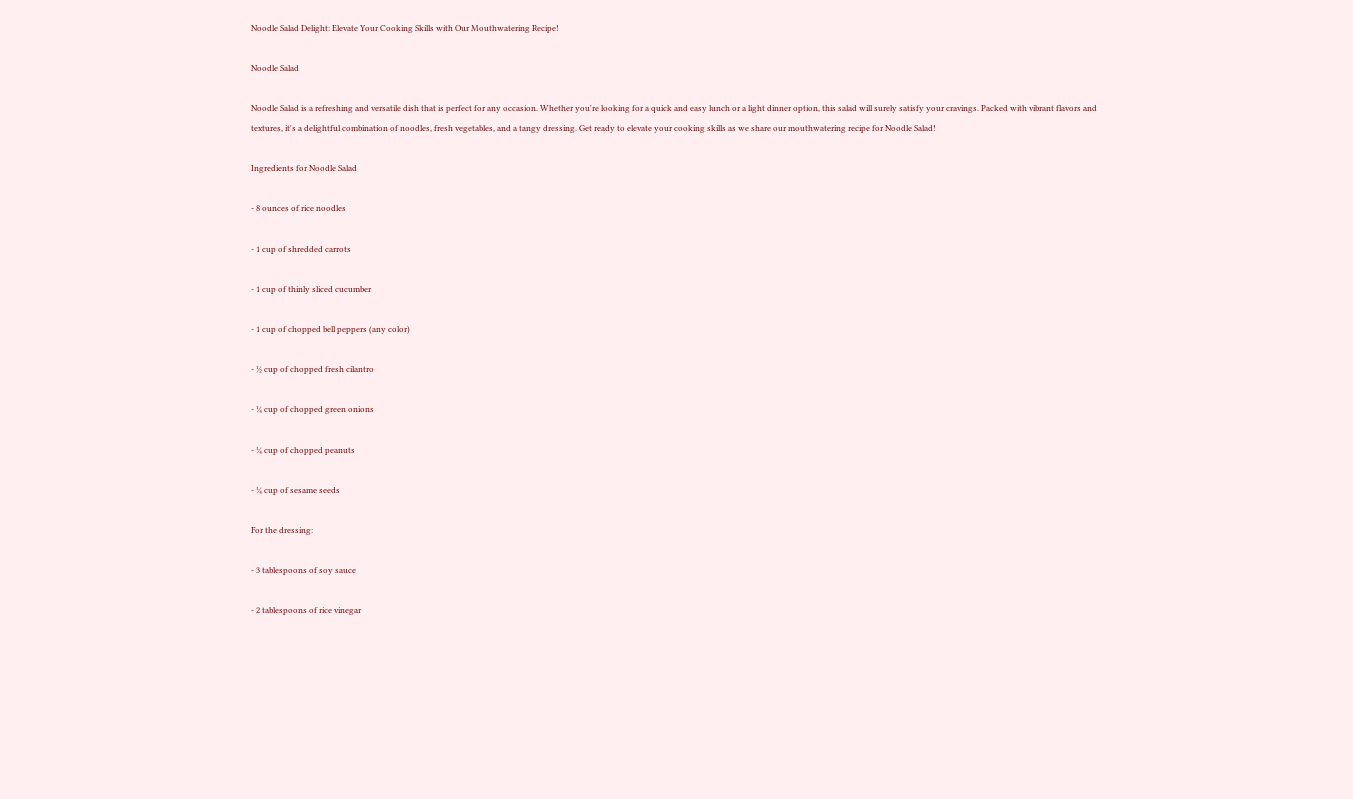Noodle Salad Delight: Elevate Your Cooking Skills with Our Mouthwatering Recipe!

Noodle Salad

Noodle Salad is a refreshing and versatile dish that is perfect for any occasion. Whether you're looking for a quick and easy lunch or a light dinner option, this salad will surely satisfy your cravings. Packed with vibrant flavors and textures, it's a delightful combination of noodles, fresh vegetables, and a tangy dressing. Get ready to elevate your cooking skills as we share our mouthwatering recipe for Noodle Salad!

Ingredients for Noodle Salad

- 8 ounces of rice noodles

- 1 cup of shredded carrots

- 1 cup of thinly sliced cucumber

- 1 cup of chopped bell peppers (any color)

- ½ cup of chopped fresh cilantro

- ¼ cup of chopped green onions

- ¼ cup of chopped peanuts

- ¼ cup of sesame seeds

For the dressing:

- 3 tablespoons of soy sauce

- 2 tablespoons of rice vinegar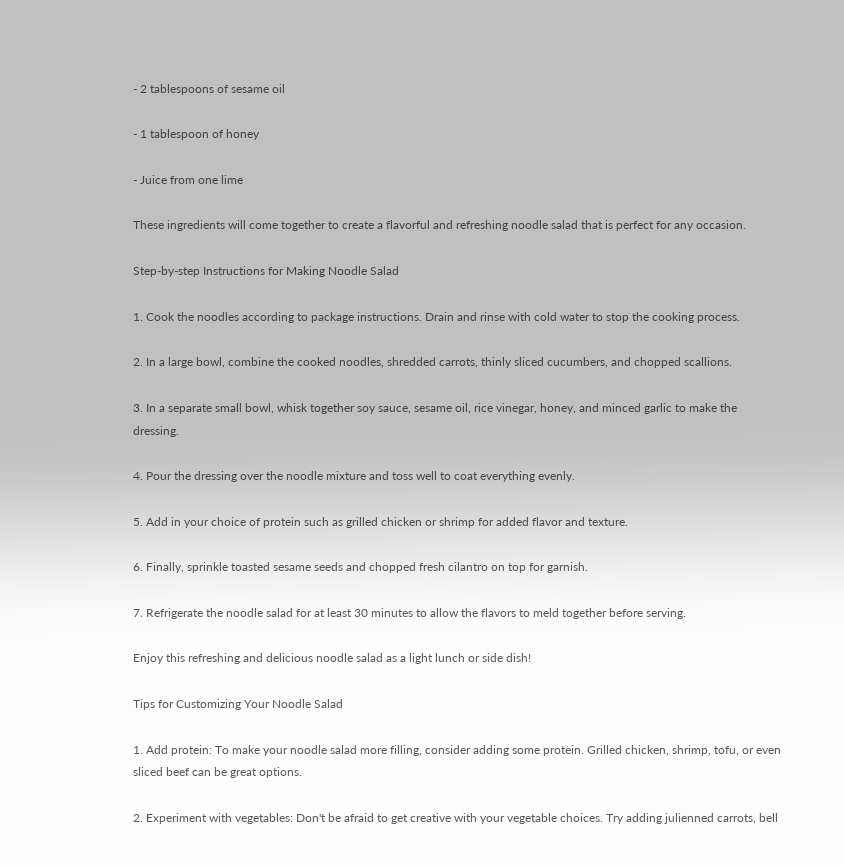- 2 tablespoons of sesame oil

- 1 tablespoon of honey

- Juice from one lime

These ingredients will come together to create a flavorful and refreshing noodle salad that is perfect for any occasion.

Step-by-step Instructions for Making Noodle Salad

1. Cook the noodles according to package instructions. Drain and rinse with cold water to stop the cooking process.

2. In a large bowl, combine the cooked noodles, shredded carrots, thinly sliced cucumbers, and chopped scallions.

3. In a separate small bowl, whisk together soy sauce, sesame oil, rice vinegar, honey, and minced garlic to make the dressing.

4. Pour the dressing over the noodle mixture and toss well to coat everything evenly.

5. Add in your choice of protein such as grilled chicken or shrimp for added flavor and texture.

6. Finally, sprinkle toasted sesame seeds and chopped fresh cilantro on top for garnish.

7. Refrigerate the noodle salad for at least 30 minutes to allow the flavors to meld together before serving.

Enjoy this refreshing and delicious noodle salad as a light lunch or side dish!

Tips for Customizing Your Noodle Salad

1. Add protein: To make your noodle salad more filling, consider adding some protein. Grilled chicken, shrimp, tofu, or even sliced beef can be great options.

2. Experiment with vegetables: Don't be afraid to get creative with your vegetable choices. Try adding julienned carrots, bell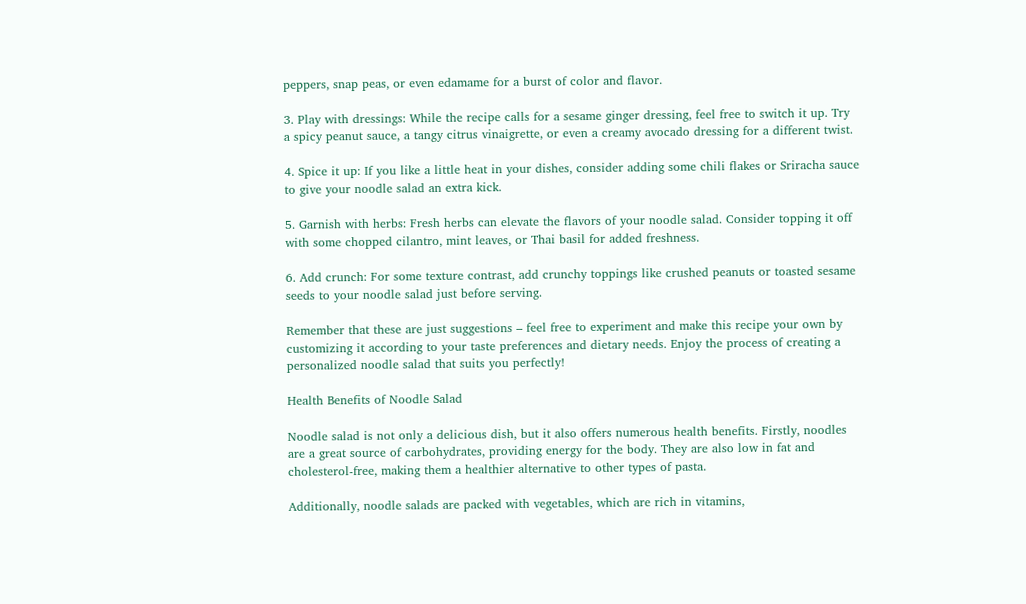peppers, snap peas, or even edamame for a burst of color and flavor.

3. Play with dressings: While the recipe calls for a sesame ginger dressing, feel free to switch it up. Try a spicy peanut sauce, a tangy citrus vinaigrette, or even a creamy avocado dressing for a different twist.

4. Spice it up: If you like a little heat in your dishes, consider adding some chili flakes or Sriracha sauce to give your noodle salad an extra kick.

5. Garnish with herbs: Fresh herbs can elevate the flavors of your noodle salad. Consider topping it off with some chopped cilantro, mint leaves, or Thai basil for added freshness.

6. Add crunch: For some texture contrast, add crunchy toppings like crushed peanuts or toasted sesame seeds to your noodle salad just before serving.

Remember that these are just suggestions – feel free to experiment and make this recipe your own by customizing it according to your taste preferences and dietary needs. Enjoy the process of creating a personalized noodle salad that suits you perfectly!

Health Benefits of Noodle Salad

Noodle salad is not only a delicious dish, but it also offers numerous health benefits. Firstly, noodles are a great source of carbohydrates, providing energy for the body. They are also low in fat and cholesterol-free, making them a healthier alternative to other types of pasta.

Additionally, noodle salads are packed with vegetables, which are rich in vitamins,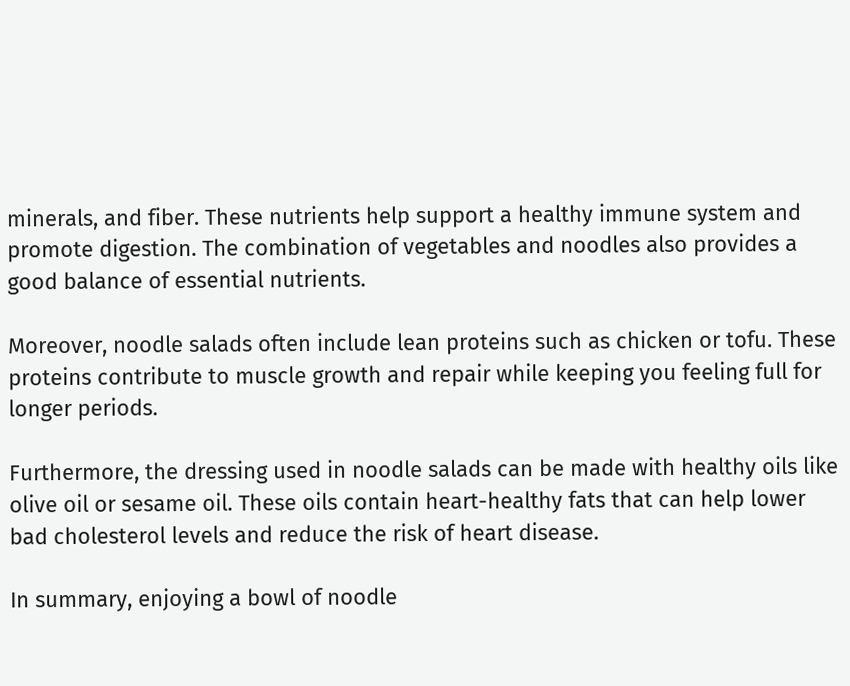minerals, and fiber. These nutrients help support a healthy immune system and promote digestion. The combination of vegetables and noodles also provides a good balance of essential nutrients.

Moreover, noodle salads often include lean proteins such as chicken or tofu. These proteins contribute to muscle growth and repair while keeping you feeling full for longer periods.

Furthermore, the dressing used in noodle salads can be made with healthy oils like olive oil or sesame oil. These oils contain heart-healthy fats that can help lower bad cholesterol levels and reduce the risk of heart disease.

In summary, enjoying a bowl of noodle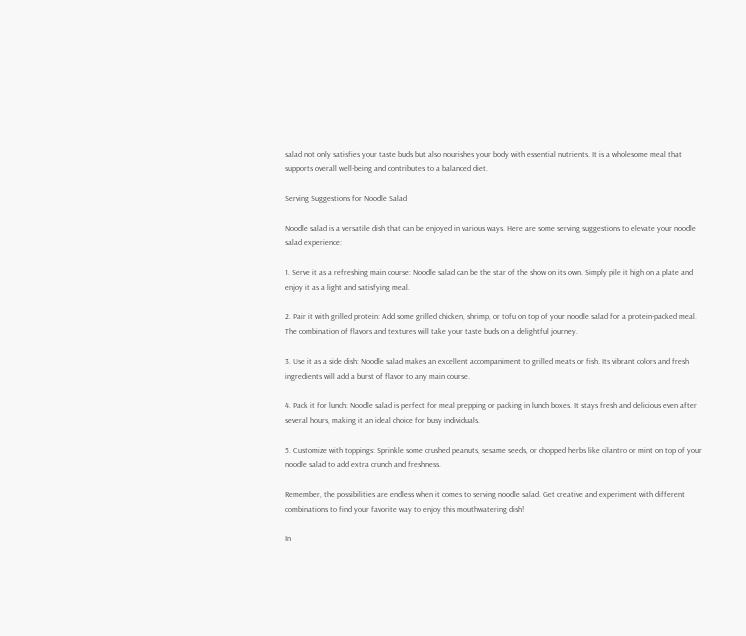salad not only satisfies your taste buds but also nourishes your body with essential nutrients. It is a wholesome meal that supports overall well-being and contributes to a balanced diet.

Serving Suggestions for Noodle Salad

Noodle salad is a versatile dish that can be enjoyed in various ways. Here are some serving suggestions to elevate your noodle salad experience:

1. Serve it as a refreshing main course: Noodle salad can be the star of the show on its own. Simply pile it high on a plate and enjoy it as a light and satisfying meal.

2. Pair it with grilled protein: Add some grilled chicken, shrimp, or tofu on top of your noodle salad for a protein-packed meal. The combination of flavors and textures will take your taste buds on a delightful journey.

3. Use it as a side dish: Noodle salad makes an excellent accompaniment to grilled meats or fish. Its vibrant colors and fresh ingredients will add a burst of flavor to any main course.

4. Pack it for lunch: Noodle salad is perfect for meal prepping or packing in lunch boxes. It stays fresh and delicious even after several hours, making it an ideal choice for busy individuals.

5. Customize with toppings: Sprinkle some crushed peanuts, sesame seeds, or chopped herbs like cilantro or mint on top of your noodle salad to add extra crunch and freshness.

Remember, the possibilities are endless when it comes to serving noodle salad. Get creative and experiment with different combinations to find your favorite way to enjoy this mouthwatering dish!

In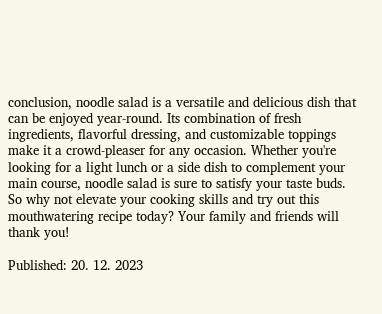conclusion, noodle salad is a versatile and delicious dish that can be enjoyed year-round. Its combination of fresh ingredients, flavorful dressing, and customizable toppings make it a crowd-pleaser for any occasion. Whether you're looking for a light lunch or a side dish to complement your main course, noodle salad is sure to satisfy your taste buds. So why not elevate your cooking skills and try out this mouthwatering recipe today? Your family and friends will thank you!

Published: 20. 12. 2023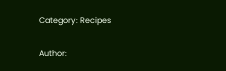Category: Recipes

Author: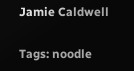Jamie Caldwell

Tags: noodle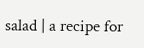salad | a recipe for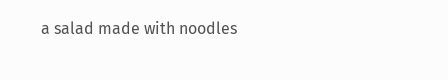a salad made with noodles